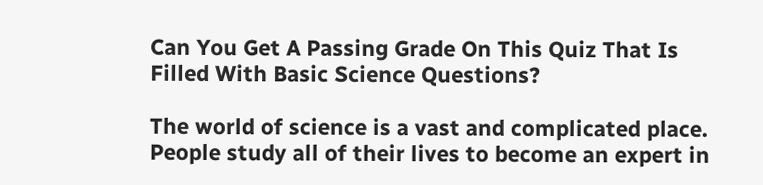Can You Get A Passing Grade On This Quiz That Is Filled With Basic Science Questions?

The world of science is a vast and complicated place. People study all of their lives to become an expert in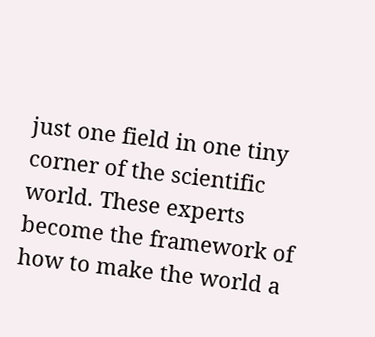just one field in one tiny corner of the scientific world. These experts become the framework of how to make the world a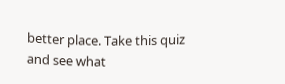better place. Take this quiz and see what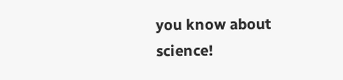you know about science!